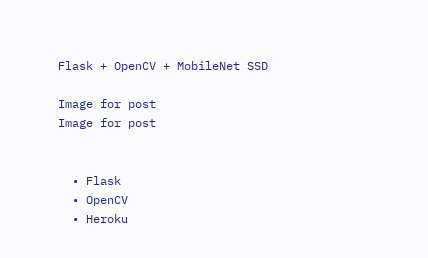Flask + OpenCV + MobileNet SSD

Image for post
Image for post


  • Flask
  • OpenCV
  • Heroku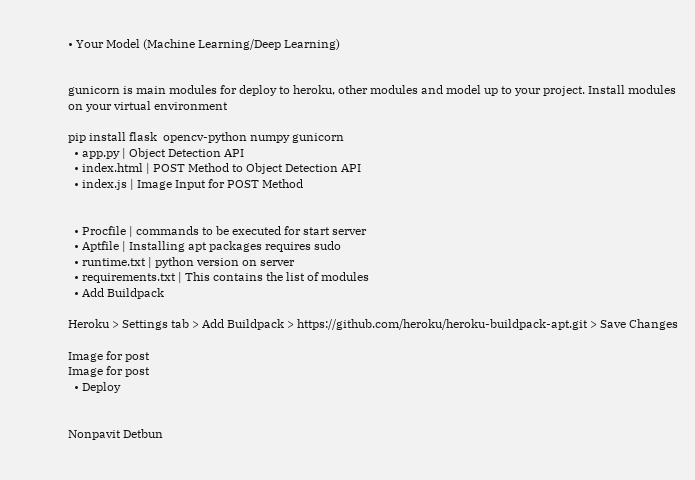• Your Model (Machine Learning/Deep Learning)


gunicorn is main modules for deploy to heroku, other modules and model up to your project. Install modules on your virtual environment

pip install flask  opencv-python numpy gunicorn
  • app.py | Object Detection API
  • index.html | POST Method to Object Detection API
  • index.js | Image Input for POST Method


  • Procfile | commands to be executed for start server
  • Aptfile | Installing apt packages requires sudo
  • runtime.txt | python version on server
  • requirements.txt | This contains the list of modules
  • Add Buildpack

Heroku > Settings tab > Add Buildpack > https://github.com/heroku/heroku-buildpack-apt.git > Save Changes

Image for post
Image for post
  • Deploy


Nonpavit Detbun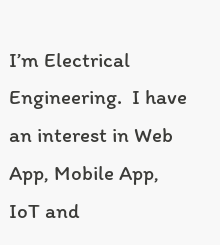I’m Electrical Engineering.  I have an interest in Web App, Mobile App, IoT and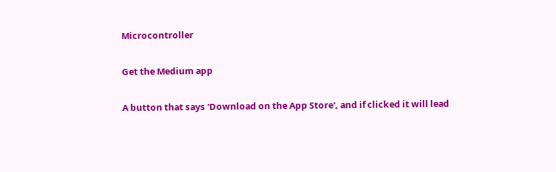Microcontroller

Get the Medium app

A button that says 'Download on the App Store', and if clicked it will lead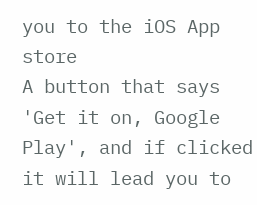you to the iOS App store
A button that says 'Get it on, Google Play', and if clicked it will lead you to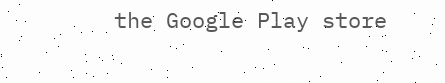the Google Play store